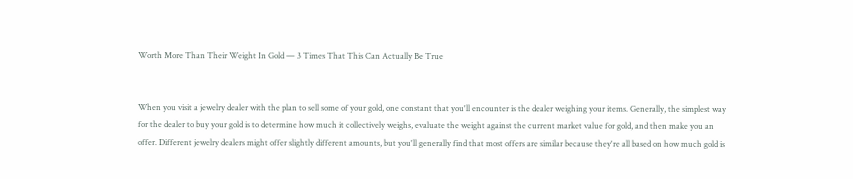Worth More Than Their Weight In Gold — 3 Times That This Can Actually Be True


When you visit a jewelry dealer with the plan to sell some of your gold, one constant that you'll encounter is the dealer weighing your items. Generally, the simplest way for the dealer to buy your gold is to determine how much it collectively weighs, evaluate the weight against the current market value for gold, and then make you an offer. Different jewelry dealers might offer slightly different amounts, but you'll generally find that most offers are similar because they're all based on how much gold is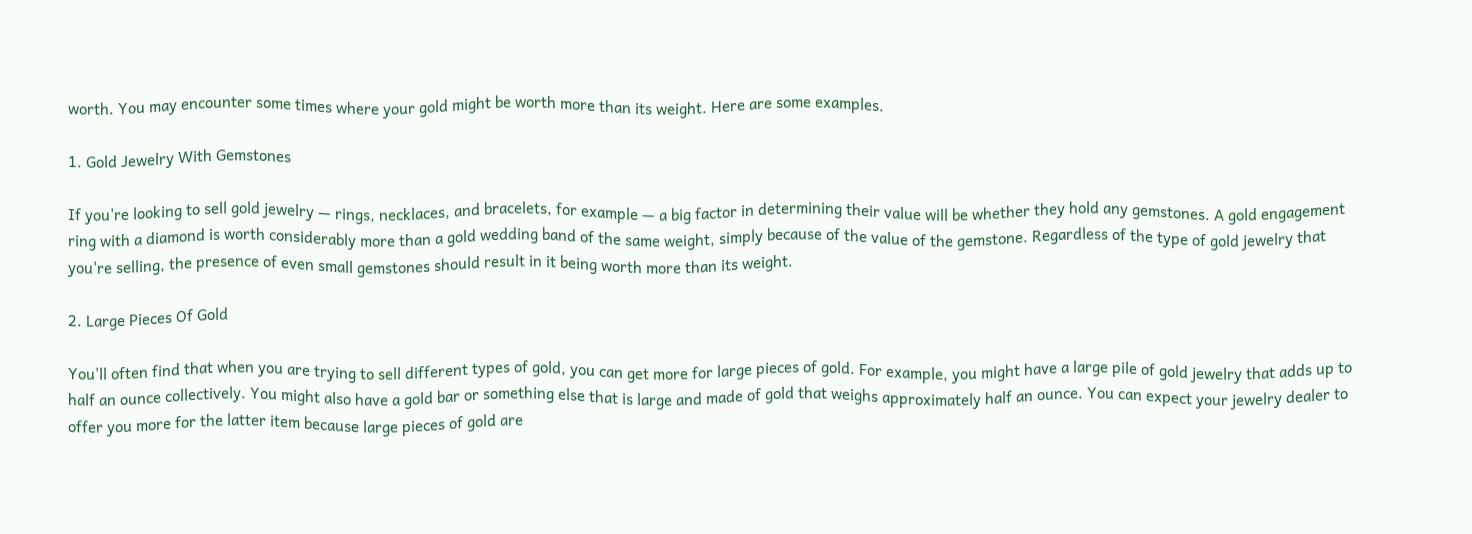worth. You may encounter some times where your gold might be worth more than its weight. Here are some examples.

1. Gold Jewelry With Gemstones

If you're looking to sell gold jewelry — rings, necklaces, and bracelets, for example — a big factor in determining their value will be whether they hold any gemstones. A gold engagement ring with a diamond is worth considerably more than a gold wedding band of the same weight, simply because of the value of the gemstone. Regardless of the type of gold jewelry that you're selling, the presence of even small gemstones should result in it being worth more than its weight.

2. Large Pieces Of Gold

You'll often find that when you are trying to sell different types of gold, you can get more for large pieces of gold. For example, you might have a large pile of gold jewelry that adds up to half an ounce collectively. You might also have a gold bar or something else that is large and made of gold that weighs approximately half an ounce. You can expect your jewelry dealer to offer you more for the latter item because large pieces of gold are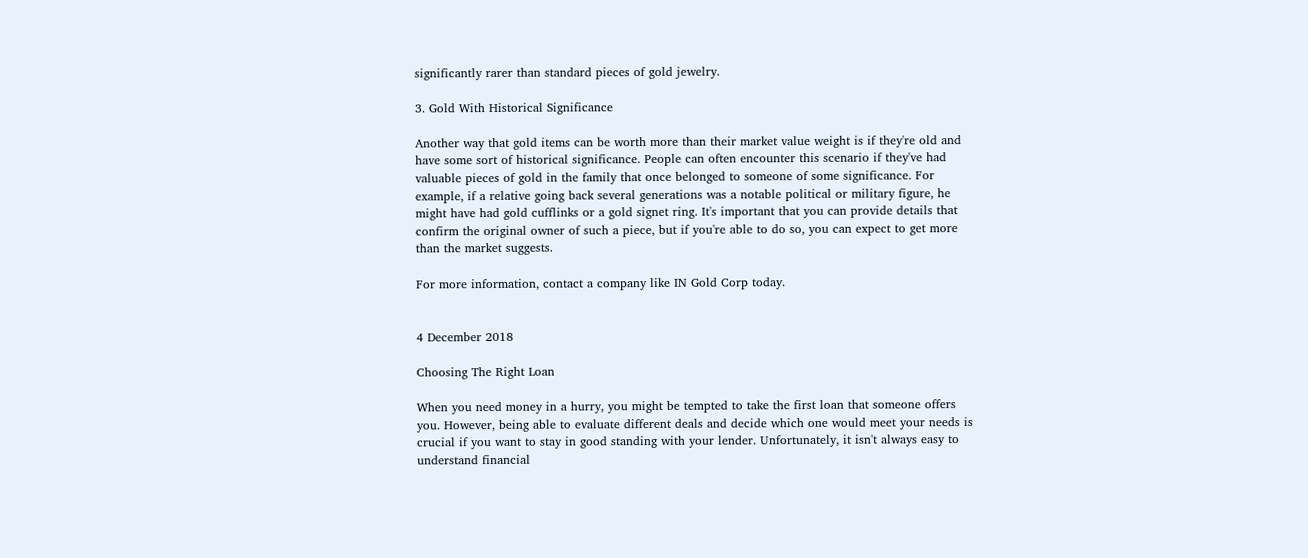significantly rarer than standard pieces of gold jewelry.

3. Gold With Historical Significance

Another way that gold items can be worth more than their market value weight is if they're old and have some sort of historical significance. People can often encounter this scenario if they've had valuable pieces of gold in the family that once belonged to someone of some significance. For example, if a relative going back several generations was a notable political or military figure, he might have had gold cufflinks or a gold signet ring. It's important that you can provide details that confirm the original owner of such a piece, but if you're able to do so, you can expect to get more than the market suggests.

For more information, contact a company like IN Gold Corp today.


4 December 2018

Choosing The Right Loan

When you need money in a hurry, you might be tempted to take the first loan that someone offers you. However, being able to evaluate different deals and decide which one would meet your needs is crucial if you want to stay in good standing with your lender. Unfortunately, it isn't always easy to understand financial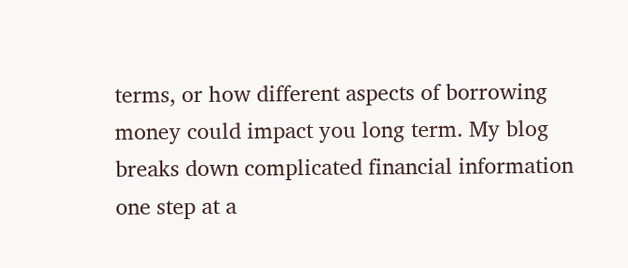terms, or how different aspects of borrowing money could impact you long term. My blog breaks down complicated financial information one step at a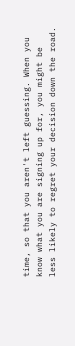time, so that you aren't left guessing. When you know what you are signing up for, you might be less likely to regret your decision down the road.